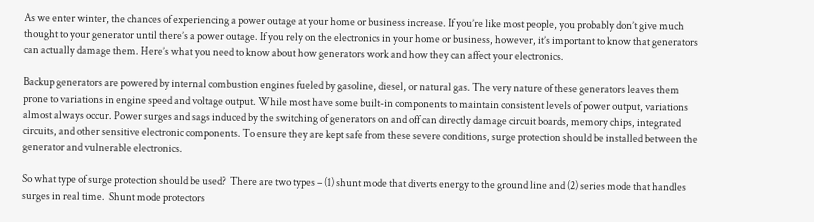As we enter winter, the chances of experiencing a power outage at your home or business increase. If you’re like most people, you probably don’t give much thought to your generator until there’s a power outage. If you rely on the electronics in your home or business, however, it’s important to know that generators can actually damage them. Here’s what you need to know about how generators work and how they can affect your electronics.

Backup generators are powered by internal combustion engines fueled by gasoline, diesel, or natural gas. The very nature of these generators leaves them prone to variations in engine speed and voltage output. While most have some built-in components to maintain consistent levels of power output, variations almost always occur. Power surges and sags induced by the switching of generators on and off can directly damage circuit boards, memory chips, integrated circuits, and other sensitive electronic components. To ensure they are kept safe from these severe conditions, surge protection should be installed between the generator and vulnerable electronics.

So what type of surge protection should be used?  There are two types – (1) shunt mode that diverts energy to the ground line and (2) series mode that handles surges in real time.  Shunt mode protectors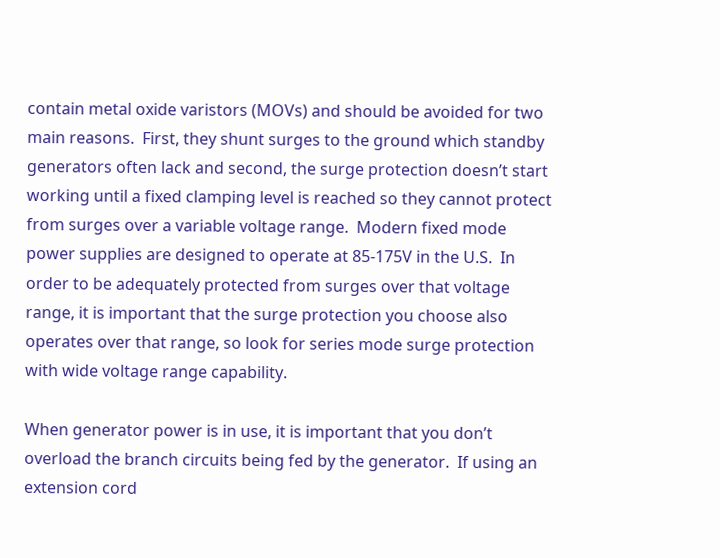contain metal oxide varistors (MOVs) and should be avoided for two main reasons.  First, they shunt surges to the ground which standby generators often lack and second, the surge protection doesn’t start working until a fixed clamping level is reached so they cannot protect from surges over a variable voltage range.  Modern fixed mode power supplies are designed to operate at 85-175V in the U.S.  In order to be adequately protected from surges over that voltage range, it is important that the surge protection you choose also operates over that range, so look for series mode surge protection with wide voltage range capability.

When generator power is in use, it is important that you don’t overload the branch circuits being fed by the generator.  If using an extension cord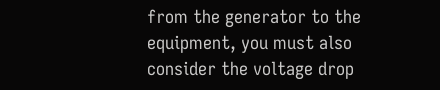from the generator to the equipment, you must also consider the voltage drop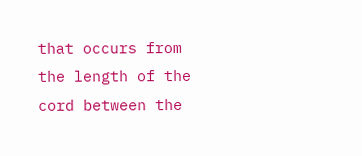that occurs from the length of the cord between the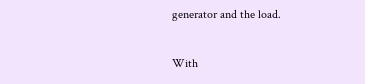generator and the load.

With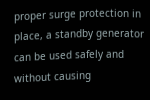proper surge protection in place, a standby generator can be used safely and without causing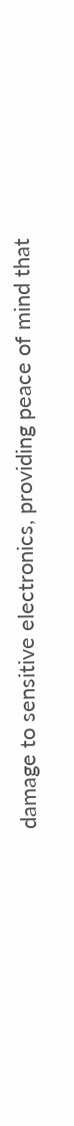damage to sensitive electronics, providing peace of mind that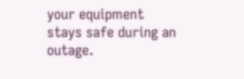your equipment stays safe during an outage.